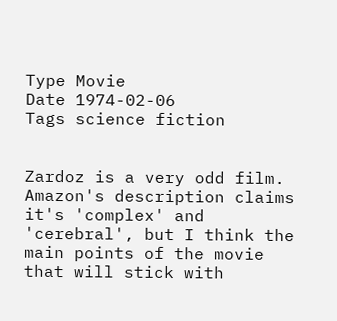Type Movie
Date 1974-02-06
Tags science fiction


Zardoz is a very odd film. Amazon's description claims it's 'complex' and 'cerebral', but I think the main points of the movie that will stick with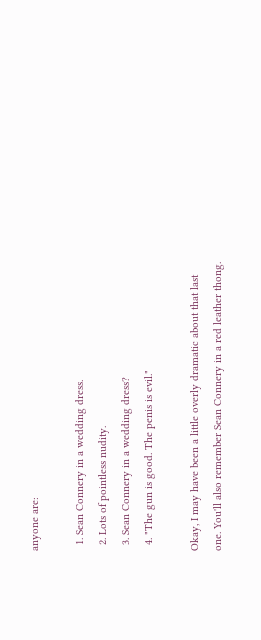anyone are:

  1. Sean Connery in a wedding dress.
  2. Lots of pointless nudity.
  3. Sean Connery in a wedding dress?
  4. "The gun is good. The penis is evil."

Okay, I may have been a little overly dramatic about that last one. You'll also remember Sean Connery in a red leather thong.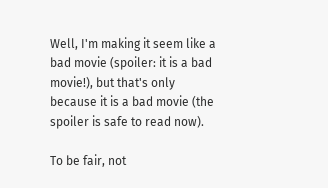Well, I'm making it seem like a bad movie (spoiler: it is a bad movie!), but that's only because it is a bad movie (the spoiler is safe to read now).

To be fair, not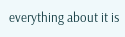everything about it is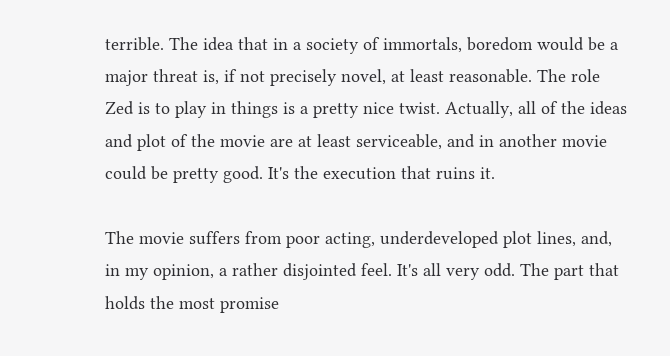terrible. The idea that in a society of immortals, boredom would be a major threat is, if not precisely novel, at least reasonable. The role Zed is to play in things is a pretty nice twist. Actually, all of the ideas and plot of the movie are at least serviceable, and in another movie could be pretty good. It's the execution that ruins it.

The movie suffers from poor acting, underdeveloped plot lines, and, in my opinion, a rather disjointed feel. It's all very odd. The part that holds the most promise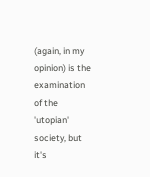(again, in my opinion) is the examination of the 'utopian' society, but it's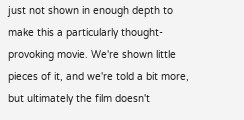just not shown in enough depth to make this a particularly thought-provoking movie. We're shown little pieces of it, and we're told a bit more, but ultimately the film doesn't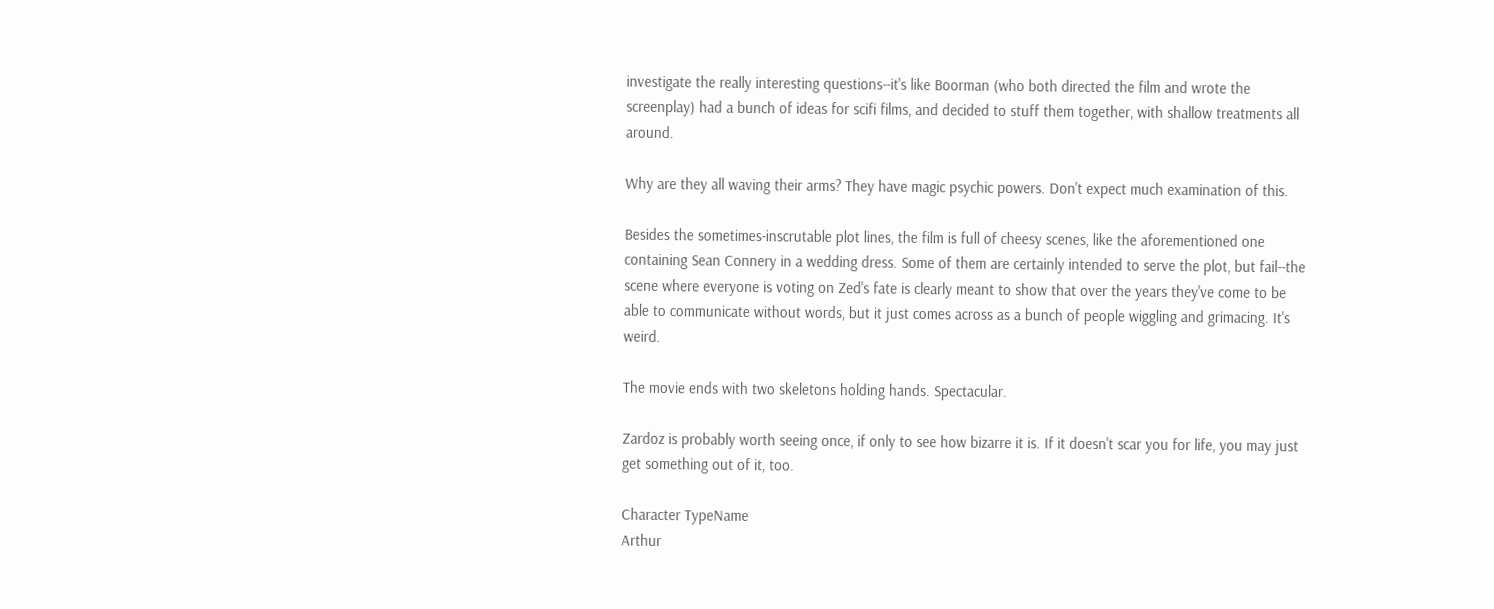investigate the really interesting questions--it's like Boorman (who both directed the film and wrote the screenplay) had a bunch of ideas for scifi films, and decided to stuff them together, with shallow treatments all around.

Why are they all waving their arms? They have magic psychic powers. Don't expect much examination of this.

Besides the sometimes-inscrutable plot lines, the film is full of cheesy scenes, like the aforementioned one containing Sean Connery in a wedding dress. Some of them are certainly intended to serve the plot, but fail--the scene where everyone is voting on Zed's fate is clearly meant to show that over the years they've come to be able to communicate without words, but it just comes across as a bunch of people wiggling and grimacing. It's weird.

The movie ends with two skeletons holding hands. Spectacular.

Zardoz is probably worth seeing once, if only to see how bizarre it is. If it doesn't scar you for life, you may just get something out of it, too.

Character TypeName
Arthur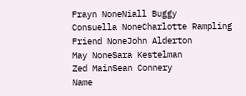Frayn NoneNiall Buggy
Consuella NoneCharlotte Rampling
Friend NoneJohn Alderton
May NoneSara Kestelman
Zed MainSean Connery
Name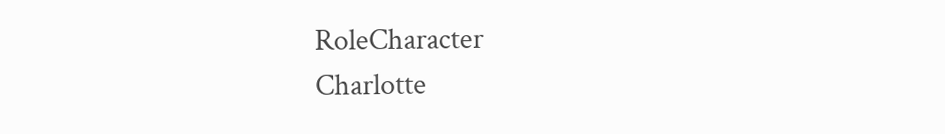RoleCharacter
Charlotte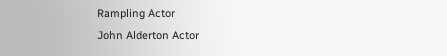Rampling Actor
John Alderton Actor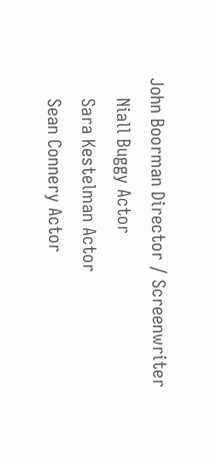John Boorman Director / Screenwriter
    Niall Buggy Actor
    Sara Kestelman Actor
    Sean Connery Actor